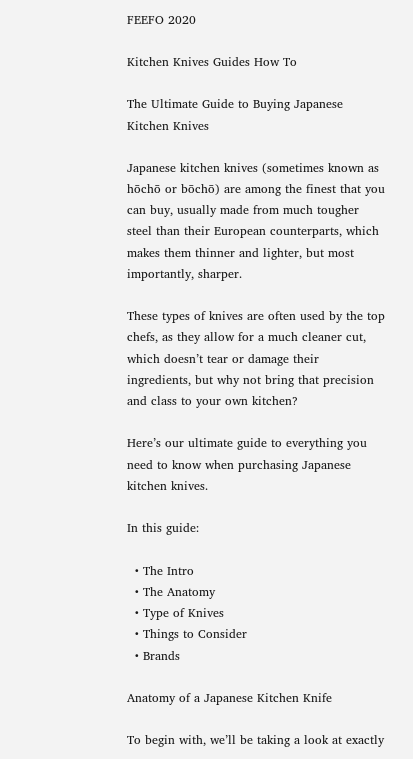FEEFO 2020

Kitchen Knives Guides How To

The Ultimate Guide to Buying Japanese Kitchen Knives

Japanese kitchen knives (sometimes known as hōchō or bōchō) are among the finest that you can buy, usually made from much tougher steel than their European counterparts, which makes them thinner and lighter, but most importantly, sharper.

These types of knives are often used by the top chefs, as they allow for a much cleaner cut, which doesn’t tear or damage their ingredients, but why not bring that precision and class to your own kitchen?

Here’s our ultimate guide to everything you need to know when purchasing Japanese kitchen knives.

In this guide:

  • The Intro
  • The Anatomy
  • Type of Knives
  • Things to Consider
  • Brands

Anatomy of a Japanese Kitchen Knife

To begin with, we’ll be taking a look at exactly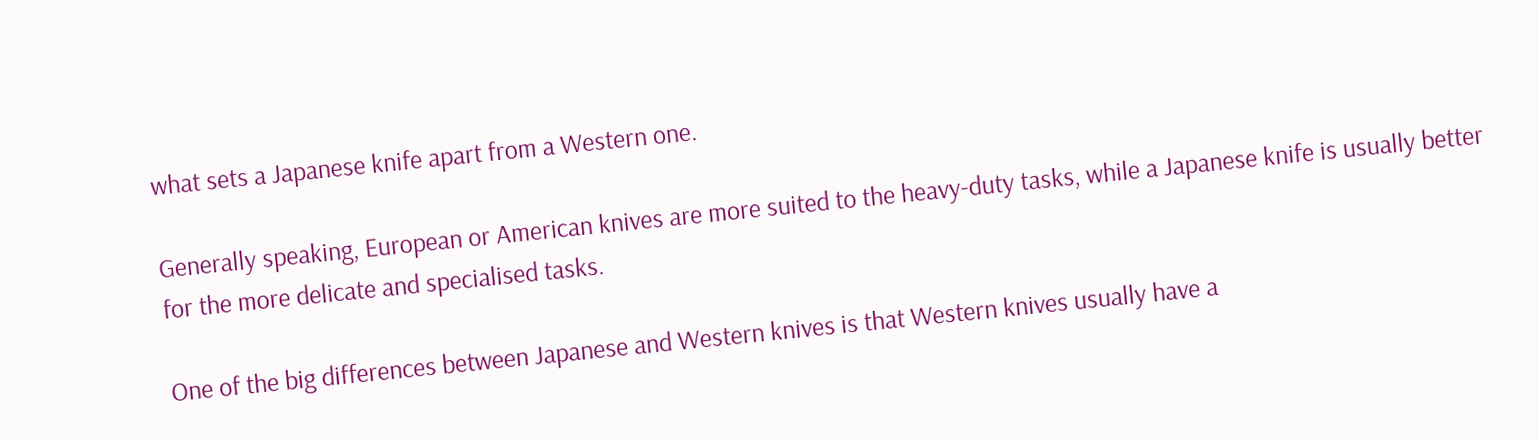what sets a Japanese knife apart from a Western one.

Generally speaking, European or American knives are more suited to the heavy-duty tasks, while a Japanese knife is usually better for the more delicate and specialised tasks.

One of the big differences between Japanese and Western knives is that Western knives usually have a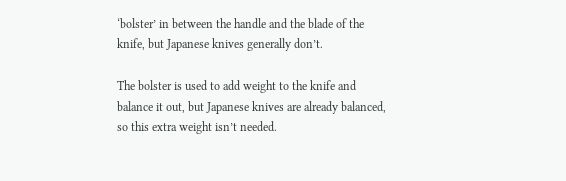‘bolster’ in between the handle and the blade of the knife, but Japanese knives generally don’t.

The bolster is used to add weight to the knife and balance it out, but Japanese knives are already balanced, so this extra weight isn’t needed.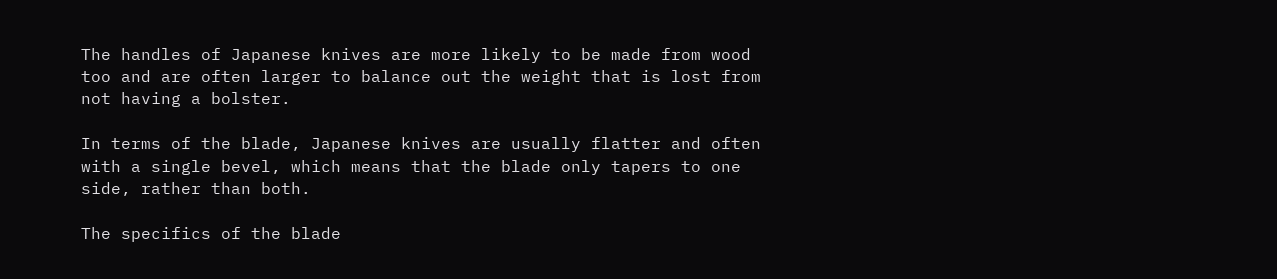The handles of Japanese knives are more likely to be made from wood too and are often larger to balance out the weight that is lost from not having a bolster.

In terms of the blade, Japanese knives are usually flatter and often with a single bevel, which means that the blade only tapers to one side, rather than both.

The specifics of the blade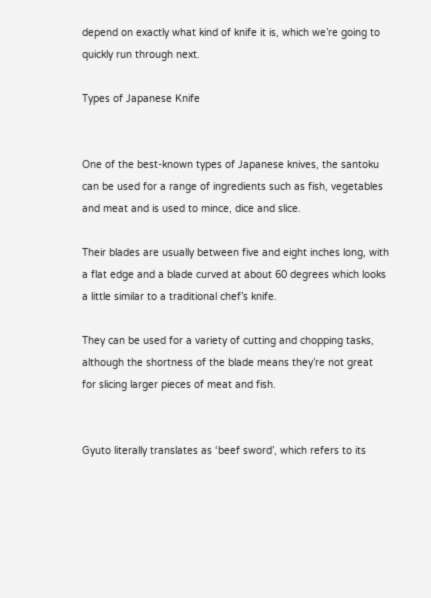depend on exactly what kind of knife it is, which we’re going to quickly run through next.

Types of Japanese Knife


One of the best-known types of Japanese knives, the santoku can be used for a range of ingredients such as fish, vegetables and meat and is used to mince, dice and slice.

Their blades are usually between five and eight inches long, with a flat edge and a blade curved at about 60 degrees which looks a little similar to a traditional chef’s knife.

They can be used for a variety of cutting and chopping tasks, although the shortness of the blade means they’re not great for slicing larger pieces of meat and fish.


Gyuto literally translates as ‘beef sword’, which refers to its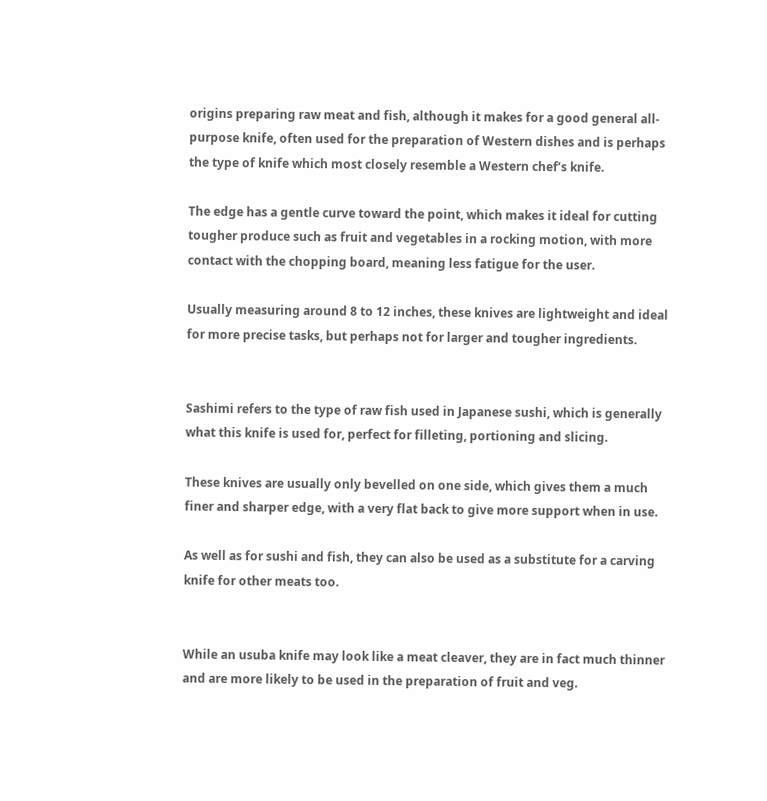origins preparing raw meat and fish, although it makes for a good general all-purpose knife, often used for the preparation of Western dishes and is perhaps the type of knife which most closely resemble a Western chef’s knife.

The edge has a gentle curve toward the point, which makes it ideal for cutting tougher produce such as fruit and vegetables in a rocking motion, with more contact with the chopping board, meaning less fatigue for the user.

Usually measuring around 8 to 12 inches, these knives are lightweight and ideal for more precise tasks, but perhaps not for larger and tougher ingredients.


Sashimi refers to the type of raw fish used in Japanese sushi, which is generally what this knife is used for, perfect for filleting, portioning and slicing.

These knives are usually only bevelled on one side, which gives them a much finer and sharper edge, with a very flat back to give more support when in use.

As well as for sushi and fish, they can also be used as a substitute for a carving knife for other meats too.


While an usuba knife may look like a meat cleaver, they are in fact much thinner and are more likely to be used in the preparation of fruit and veg.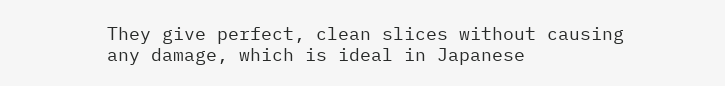They give perfect, clean slices without causing any damage, which is ideal in Japanese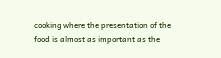cooking where the presentation of the food is almost as important as the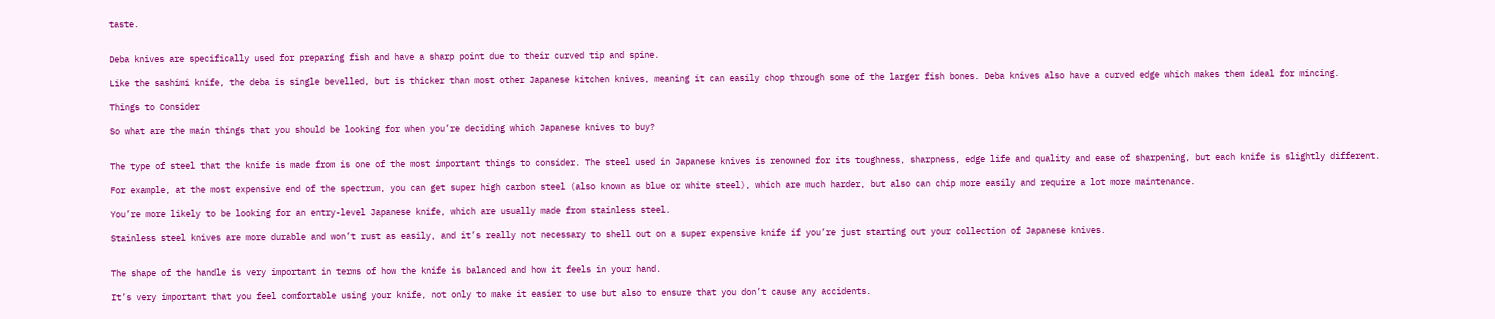taste.


Deba knives are specifically used for preparing fish and have a sharp point due to their curved tip and spine.

Like the sashimi knife, the deba is single bevelled, but is thicker than most other Japanese kitchen knives, meaning it can easily chop through some of the larger fish bones. Deba knives also have a curved edge which makes them ideal for mincing.

Things to Consider

So what are the main things that you should be looking for when you’re deciding which Japanese knives to buy?


The type of steel that the knife is made from is one of the most important things to consider. The steel used in Japanese knives is renowned for its toughness, sharpness, edge life and quality and ease of sharpening, but each knife is slightly different.

For example, at the most expensive end of the spectrum, you can get super high carbon steel (also known as blue or white steel), which are much harder, but also can chip more easily and require a lot more maintenance.

You’re more likely to be looking for an entry-level Japanese knife, which are usually made from stainless steel.

Stainless steel knives are more durable and won’t rust as easily, and it’s really not necessary to shell out on a super expensive knife if you’re just starting out your collection of Japanese knives.


The shape of the handle is very important in terms of how the knife is balanced and how it feels in your hand.

It’s very important that you feel comfortable using your knife, not only to make it easier to use but also to ensure that you don’t cause any accidents.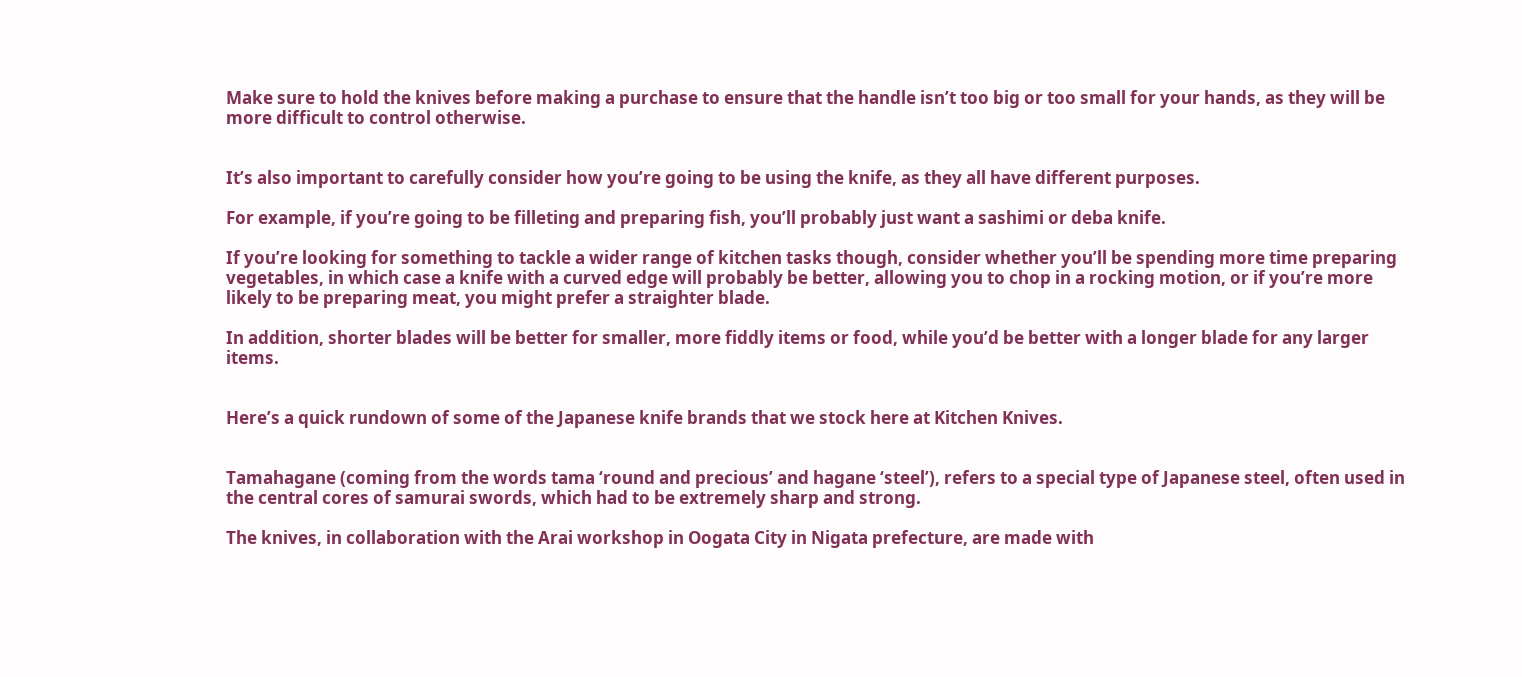Make sure to hold the knives before making a purchase to ensure that the handle isn’t too big or too small for your hands, as they will be more difficult to control otherwise.


It’s also important to carefully consider how you’re going to be using the knife, as they all have different purposes.

For example, if you’re going to be filleting and preparing fish, you’ll probably just want a sashimi or deba knife.

If you’re looking for something to tackle a wider range of kitchen tasks though, consider whether you’ll be spending more time preparing vegetables, in which case a knife with a curved edge will probably be better, allowing you to chop in a rocking motion, or if you’re more likely to be preparing meat, you might prefer a straighter blade.

In addition, shorter blades will be better for smaller, more fiddly items or food, while you’d be better with a longer blade for any larger items.


Here’s a quick rundown of some of the Japanese knife brands that we stock here at Kitchen Knives.


Tamahagane (coming from the words tama ‘round and precious’ and hagane ‘steel’), refers to a special type of Japanese steel, often used in the central cores of samurai swords, which had to be extremely sharp and strong.

The knives, in collaboration with the Arai workshop in Oogata City in Nigata prefecture, are made with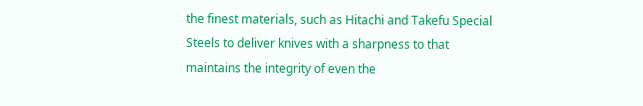the finest materials, such as Hitachi and Takefu Special Steels to deliver knives with a sharpness to that maintains the integrity of even the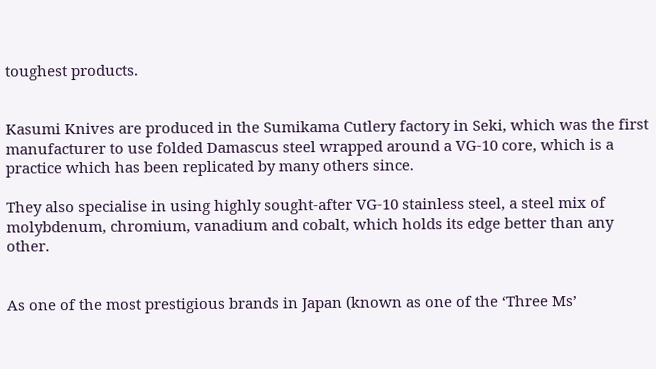toughest products.


Kasumi Knives are produced in the Sumikama Cutlery factory in Seki, which was the first manufacturer to use folded Damascus steel wrapped around a VG-10 core, which is a practice which has been replicated by many others since.

They also specialise in using highly sought-after VG-10 stainless steel, a steel mix of molybdenum, chromium, vanadium and cobalt, which holds its edge better than any other.


As one of the most prestigious brands in Japan (known as one of the ‘Three Ms’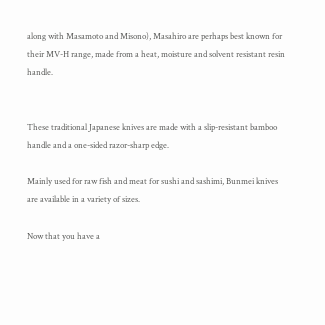along with Masamoto and Misono), Masahiro are perhaps best known for their MV-H range, made from a heat, moisture and solvent resistant resin handle.


These traditional Japanese knives are made with a slip-resistant bamboo handle and a one-sided razor-sharp edge.

Mainly used for raw fish and meat for sushi and sashimi, Bunmei knives are available in a variety of sizes.

Now that you have a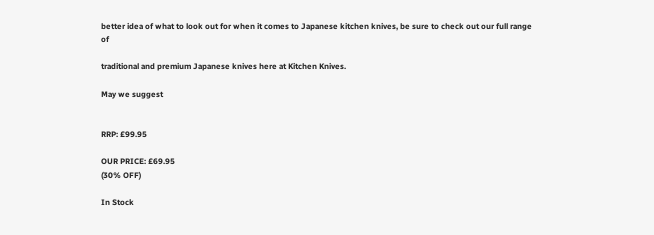better idea of what to look out for when it comes to Japanese kitchen knives, be sure to check out our full range of

traditional and premium Japanese knives here at Kitchen Knives.

May we suggest


RRP: £99.95

OUR PRICE: £69.95
(30% OFF)

In Stock